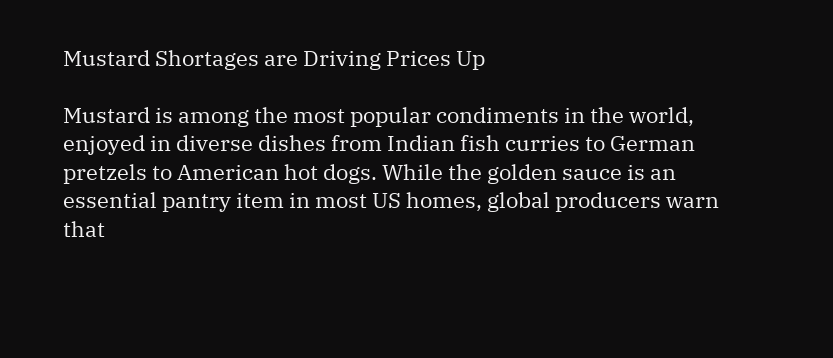Mustard Shortages are Driving Prices Up

Mustard is among the most popular condiments in the world, enjoyed in diverse dishes from Indian fish curries to German pretzels to American hot dogs. While the golden sauce is an essential pantry item in most US homes, global producers warn that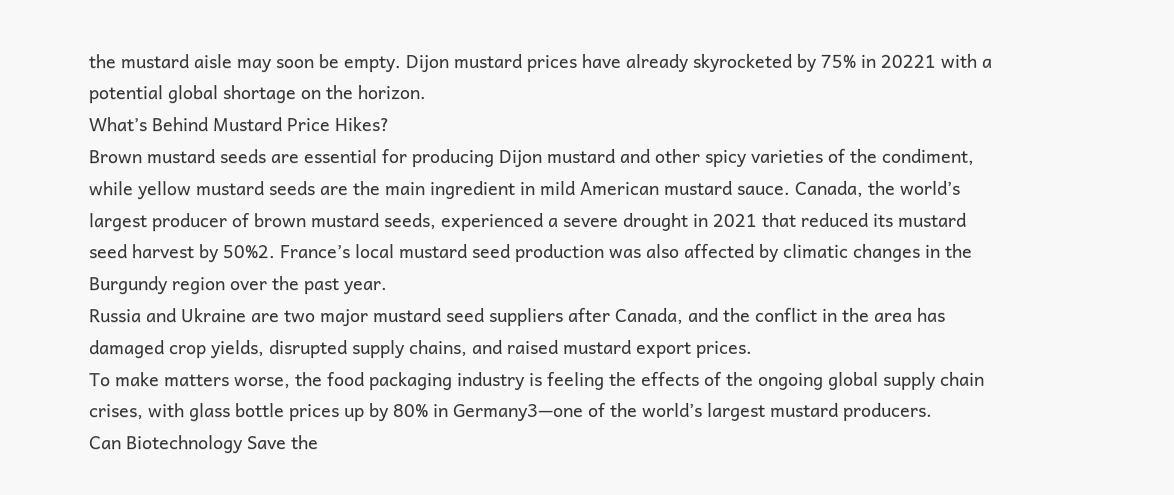the mustard aisle may soon be empty. Dijon mustard prices have already skyrocketed by 75% in 20221 with a potential global shortage on the horizon.
What’s Behind Mustard Price Hikes?
Brown mustard seeds are essential for producing Dijon mustard and other spicy varieties of the condiment, while yellow mustard seeds are the main ingredient in mild American mustard sauce. Canada, the world’s largest producer of brown mustard seeds, experienced a severe drought in 2021 that reduced its mustard seed harvest by 50%2. France’s local mustard seed production was also affected by climatic changes in the Burgundy region over the past year.
Russia and Ukraine are two major mustard seed suppliers after Canada, and the conflict in the area has damaged crop yields, disrupted supply chains, and raised mustard export prices.
To make matters worse, the food packaging industry is feeling the effects of the ongoing global supply chain crises, with glass bottle prices up by 80% in Germany3—one of the world’s largest mustard producers.
Can Biotechnology Save the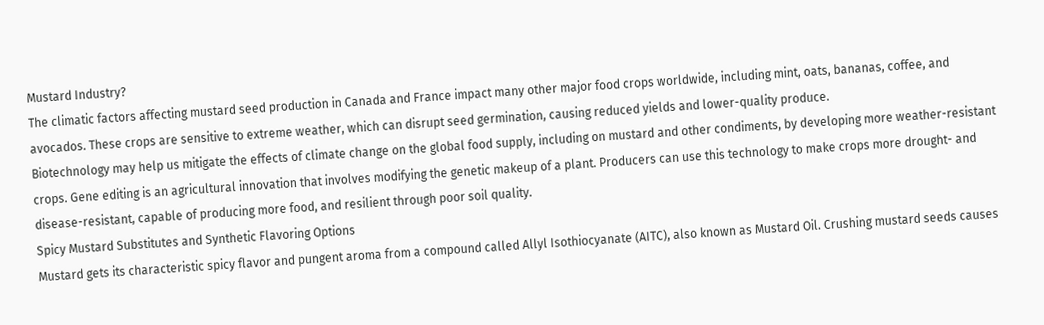Mustard Industry?
The climatic factors affecting mustard seed production in Canada and France impact many other major food crops worldwide, including mint, oats, bananas, coffee, and avocados. These crops are sensitive to extreme weather, which can disrupt seed germination, causing reduced yields and lower-quality produce.
Biotechnology may help us mitigate the effects of climate change on the global food supply, including on mustard and other condiments, by developing more weather-resistant crops. Gene editing is an agricultural innovation that involves modifying the genetic makeup of a plant. Producers can use this technology to make crops more drought- and disease-resistant, capable of producing more food, and resilient through poor soil quality.
Spicy Mustard Substitutes and Synthetic Flavoring Options
Mustard gets its characteristic spicy flavor and pungent aroma from a compound called Allyl Isothiocyanate (AITC), also known as Mustard Oil. Crushing mustard seeds causes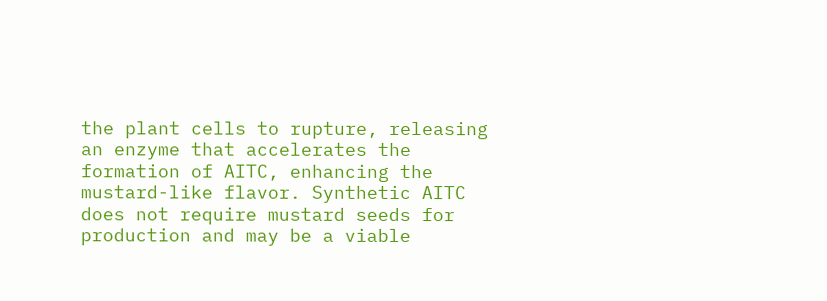the plant cells to rupture, releasing an enzyme that accelerates the formation of AITC, enhancing the mustard-like flavor. Synthetic AITC does not require mustard seeds for production and may be a viable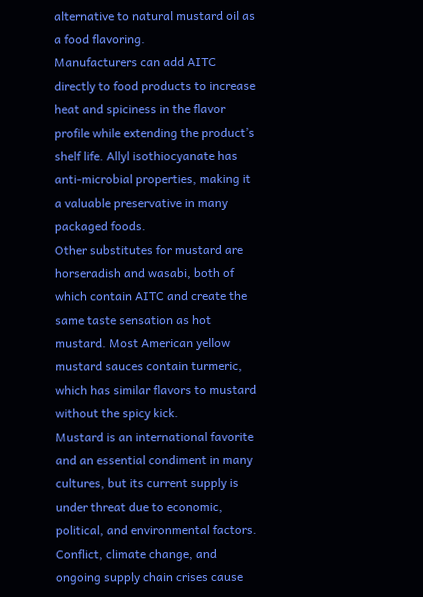alternative to natural mustard oil as a food flavoring.
Manufacturers can add AITC directly to food products to increase heat and spiciness in the flavor profile while extending the product’s shelf life. Allyl isothiocyanate has anti-microbial properties, making it a valuable preservative in many packaged foods.
Other substitutes for mustard are horseradish and wasabi, both of which contain AITC and create the same taste sensation as hot mustard. Most American yellow mustard sauces contain turmeric, which has similar flavors to mustard without the spicy kick.
Mustard is an international favorite and an essential condiment in many cultures, but its current supply is under threat due to economic, political, and environmental factors. Conflict, climate change, and ongoing supply chain crises cause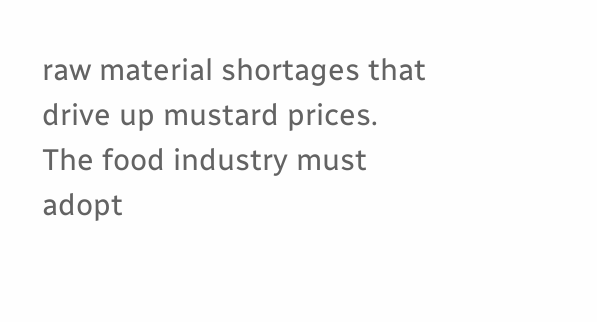raw material shortages that drive up mustard prices. The food industry must adopt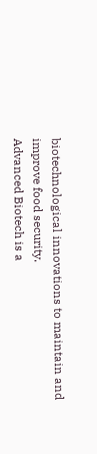biotechnological innovations to maintain and improve food security.
Advanced Biotech is a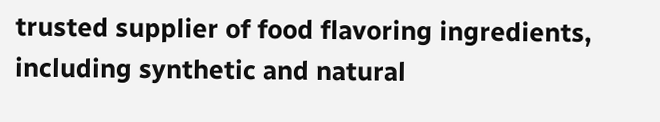trusted supplier of food flavoring ingredients, including synthetic and natural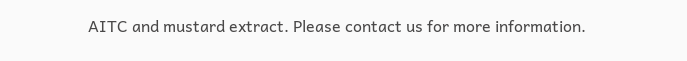AITC and mustard extract. Please contact us for more information.